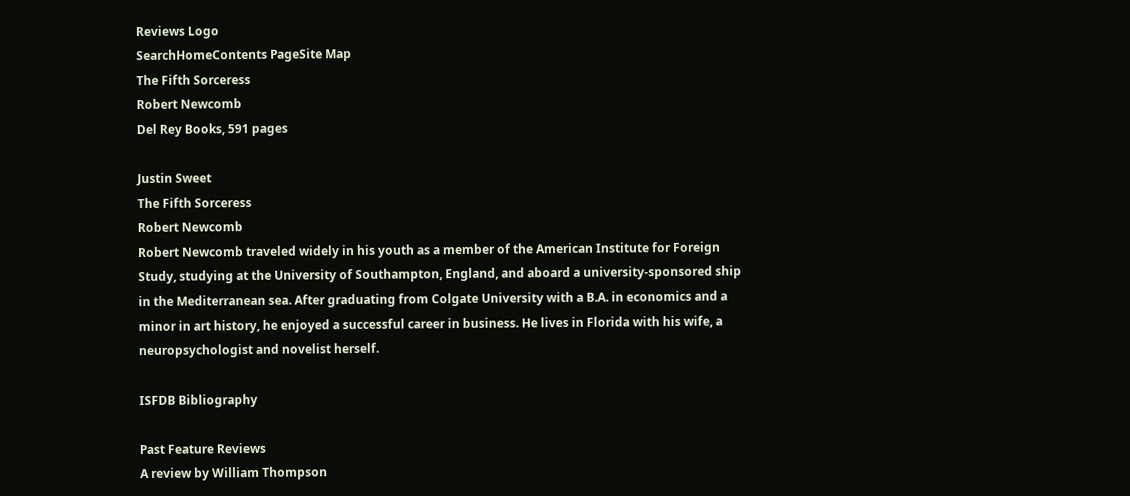Reviews Logo
SearchHomeContents PageSite Map
The Fifth Sorceress
Robert Newcomb
Del Rey Books, 591 pages

Justin Sweet
The Fifth Sorceress
Robert Newcomb
Robert Newcomb traveled widely in his youth as a member of the American Institute for Foreign Study, studying at the University of Southampton, England, and aboard a university-sponsored ship in the Mediterranean sea. After graduating from Colgate University with a B.A. in economics and a minor in art history, he enjoyed a successful career in business. He lives in Florida with his wife, a neuropsychologist and novelist herself.

ISFDB Bibliography

Past Feature Reviews
A review by William Thompson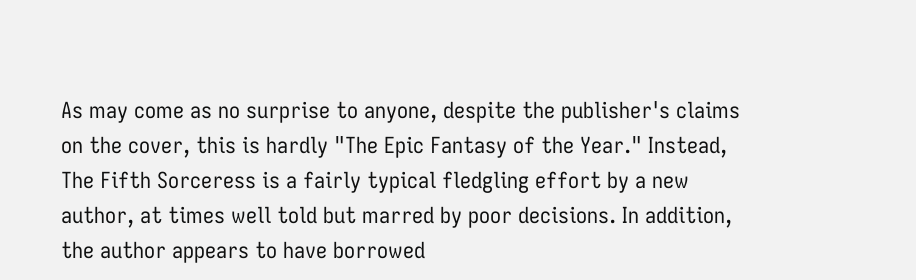As may come as no surprise to anyone, despite the publisher's claims on the cover, this is hardly "The Epic Fantasy of the Year." Instead, The Fifth Sorceress is a fairly typical fledgling effort by a new author, at times well told but marred by poor decisions. In addition, the author appears to have borrowed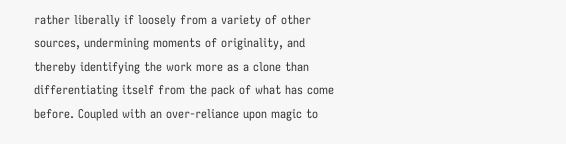rather liberally if loosely from a variety of other sources, undermining moments of originality, and thereby identifying the work more as a clone than differentiating itself from the pack of what has come before. Coupled with an over-reliance upon magic to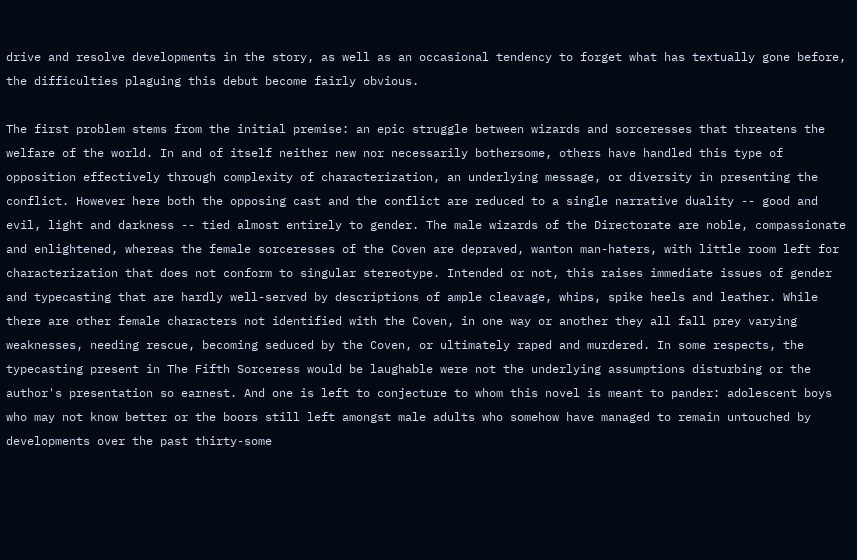drive and resolve developments in the story, as well as an occasional tendency to forget what has textually gone before, the difficulties plaguing this debut become fairly obvious.

The first problem stems from the initial premise: an epic struggle between wizards and sorceresses that threatens the welfare of the world. In and of itself neither new nor necessarily bothersome, others have handled this type of opposition effectively through complexity of characterization, an underlying message, or diversity in presenting the conflict. However here both the opposing cast and the conflict are reduced to a single narrative duality -- good and evil, light and darkness -- tied almost entirely to gender. The male wizards of the Directorate are noble, compassionate and enlightened, whereas the female sorceresses of the Coven are depraved, wanton man-haters, with little room left for characterization that does not conform to singular stereotype. Intended or not, this raises immediate issues of gender and typecasting that are hardly well-served by descriptions of ample cleavage, whips, spike heels and leather. While there are other female characters not identified with the Coven, in one way or another they all fall prey varying weaknesses, needing rescue, becoming seduced by the Coven, or ultimately raped and murdered. In some respects, the typecasting present in The Fifth Sorceress would be laughable were not the underlying assumptions disturbing or the author's presentation so earnest. And one is left to conjecture to whom this novel is meant to pander: adolescent boys who may not know better or the boors still left amongst male adults who somehow have managed to remain untouched by developments over the past thirty-some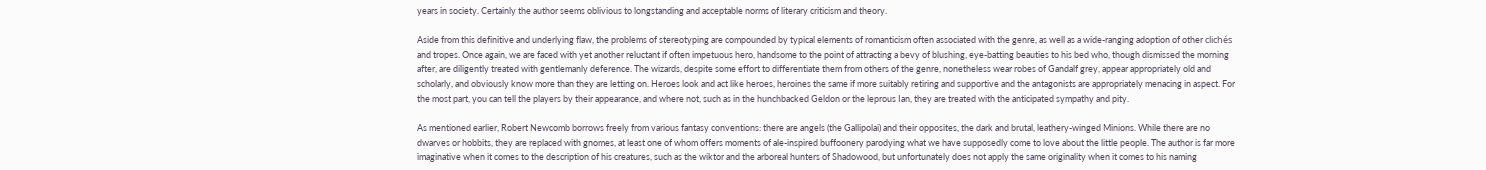years in society. Certainly the author seems oblivious to longstanding and acceptable norms of literary criticism and theory.

Aside from this definitive and underlying flaw, the problems of stereotyping are compounded by typical elements of romanticism often associated with the genre, as well as a wide-ranging adoption of other clichés and tropes. Once again, we are faced with yet another reluctant if often impetuous hero, handsome to the point of attracting a bevy of blushing, eye-batting beauties to his bed who, though dismissed the morning after, are diligently treated with gentlemanly deference. The wizards, despite some effort to differentiate them from others of the genre, nonetheless wear robes of Gandalf grey, appear appropriately old and scholarly, and obviously know more than they are letting on. Heroes look and act like heroes, heroines the same if more suitably retiring and supportive and the antagonists are appropriately menacing in aspect. For the most part, you can tell the players by their appearance, and where not, such as in the hunchbacked Geldon or the leprous Ian, they are treated with the anticipated sympathy and pity.

As mentioned earlier, Robert Newcomb borrows freely from various fantasy conventions: there are angels (the Gallipolai) and their opposites, the dark and brutal, leathery-winged Minions. While there are no dwarves or hobbits, they are replaced with gnomes, at least one of whom offers moments of ale-inspired buffoonery parodying what we have supposedly come to love about the little people. The author is far more imaginative when it comes to the description of his creatures, such as the wiktor and the arboreal hunters of Shadowood, but unfortunately does not apply the same originality when it comes to his naming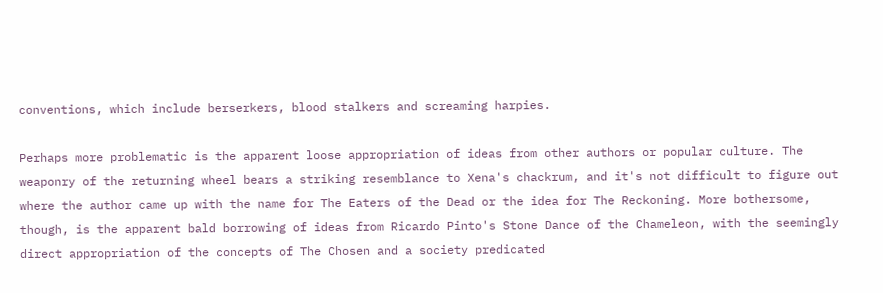conventions, which include berserkers, blood stalkers and screaming harpies.

Perhaps more problematic is the apparent loose appropriation of ideas from other authors or popular culture. The weaponry of the returning wheel bears a striking resemblance to Xena's chackrum, and it's not difficult to figure out where the author came up with the name for The Eaters of the Dead or the idea for The Reckoning. More bothersome, though, is the apparent bald borrowing of ideas from Ricardo Pinto's Stone Dance of the Chameleon, with the seemingly direct appropriation of the concepts of The Chosen and a society predicated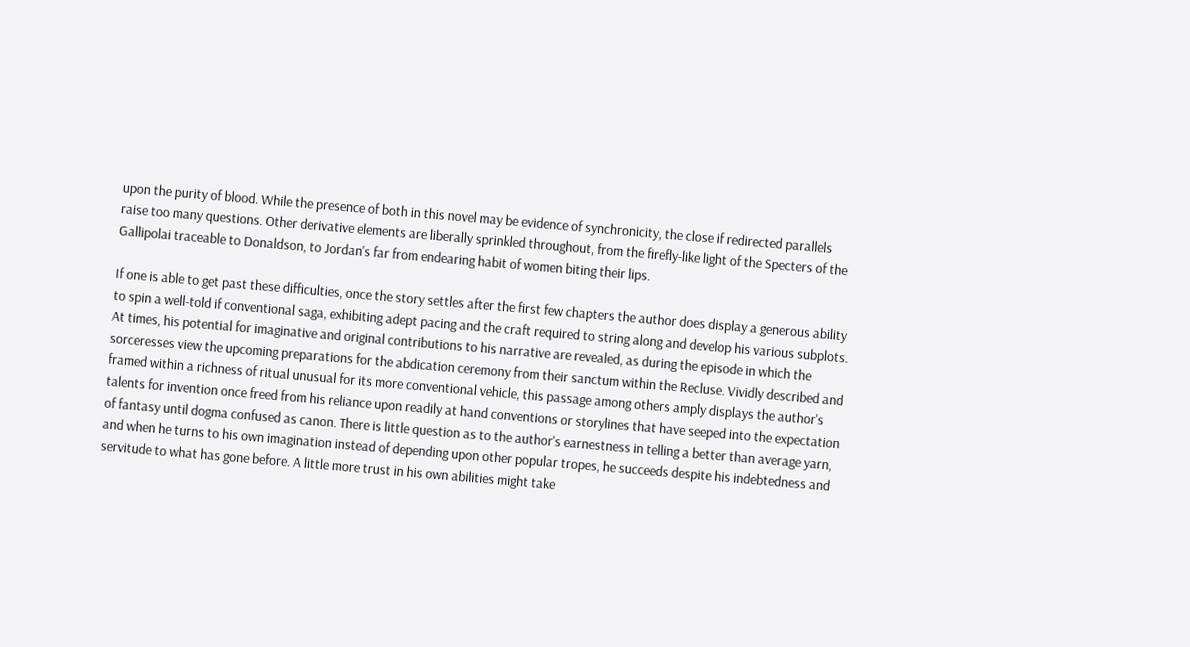upon the purity of blood. While the presence of both in this novel may be evidence of synchronicity, the close if redirected parallels raise too many questions. Other derivative elements are liberally sprinkled throughout, from the firefly-like light of the Specters of the Gallipolai traceable to Donaldson, to Jordan's far from endearing habit of women biting their lips.

If one is able to get past these difficulties, once the story settles after the first few chapters the author does display a generous ability to spin a well-told if conventional saga, exhibiting adept pacing and the craft required to string along and develop his various subplots. At times, his potential for imaginative and original contributions to his narrative are revealed, as during the episode in which the sorceresses view the upcoming preparations for the abdication ceremony from their sanctum within the Recluse. Vividly described and framed within a richness of ritual unusual for its more conventional vehicle, this passage among others amply displays the author's talents for invention once freed from his reliance upon readily at hand conventions or storylines that have seeped into the expectation of fantasy until dogma confused as canon. There is little question as to the author's earnestness in telling a better than average yarn, and when he turns to his own imagination instead of depending upon other popular tropes, he succeeds despite his indebtedness and servitude to what has gone before. A little more trust in his own abilities might take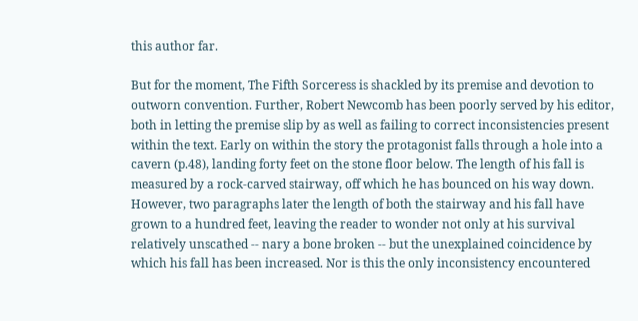this author far.

But for the moment, The Fifth Sorceress is shackled by its premise and devotion to outworn convention. Further, Robert Newcomb has been poorly served by his editor, both in letting the premise slip by as well as failing to correct inconsistencies present within the text. Early on within the story the protagonist falls through a hole into a cavern (p.48), landing forty feet on the stone floor below. The length of his fall is measured by a rock-carved stairway, off which he has bounced on his way down. However, two paragraphs later the length of both the stairway and his fall have grown to a hundred feet, leaving the reader to wonder not only at his survival relatively unscathed -- nary a bone broken -- but the unexplained coincidence by which his fall has been increased. Nor is this the only inconsistency encountered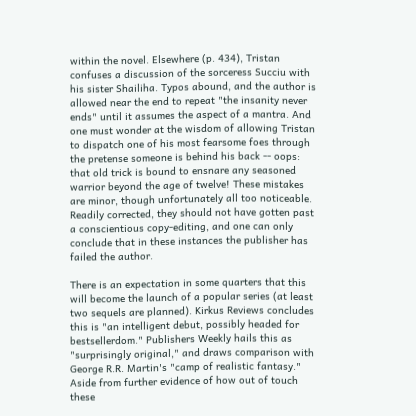within the novel. Elsewhere (p. 434), Tristan confuses a discussion of the sorceress Succiu with his sister Shailiha. Typos abound, and the author is allowed near the end to repeat "the insanity never ends" until it assumes the aspect of a mantra. And one must wonder at the wisdom of allowing Tristan to dispatch one of his most fearsome foes through the pretense someone is behind his back -- oops: that old trick is bound to ensnare any seasoned warrior beyond the age of twelve! These mistakes are minor, though unfortunately all too noticeable. Readily corrected, they should not have gotten past a conscientious copy-editing, and one can only conclude that in these instances the publisher has failed the author.

There is an expectation in some quarters that this will become the launch of a popular series (at least two sequels are planned). Kirkus Reviews concludes this is "an intelligent debut, possibly headed for bestsellerdom." Publishers Weekly hails this as "surprisingly original," and draws comparison with George R.R. Martin's "camp of realistic fantasy." Aside from further evidence of how out of touch these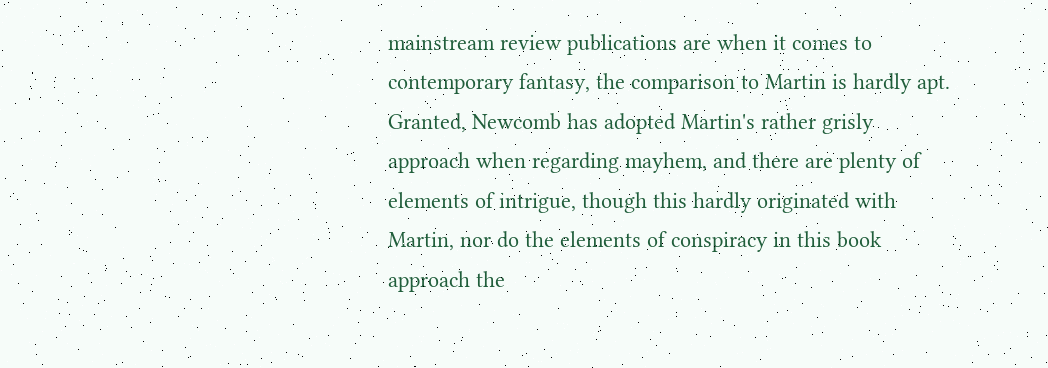mainstream review publications are when it comes to contemporary fantasy, the comparison to Martin is hardly apt. Granted, Newcomb has adopted Martin's rather grisly approach when regarding mayhem, and there are plenty of elements of intrigue, though this hardly originated with Martin, nor do the elements of conspiracy in this book approach the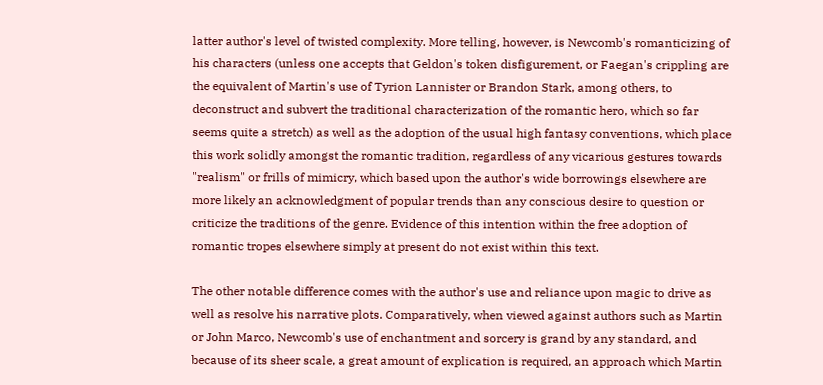latter author's level of twisted complexity. More telling, however, is Newcomb's romanticizing of his characters (unless one accepts that Geldon's token disfigurement, or Faegan's crippling are the equivalent of Martin's use of Tyrion Lannister or Brandon Stark, among others, to deconstruct and subvert the traditional characterization of the romantic hero, which so far seems quite a stretch) as well as the adoption of the usual high fantasy conventions, which place this work solidly amongst the romantic tradition, regardless of any vicarious gestures towards "realism" or frills of mimicry, which based upon the author's wide borrowings elsewhere are more likely an acknowledgment of popular trends than any conscious desire to question or criticize the traditions of the genre. Evidence of this intention within the free adoption of romantic tropes elsewhere simply at present do not exist within this text.

The other notable difference comes with the author's use and reliance upon magic to drive as well as resolve his narrative plots. Comparatively, when viewed against authors such as Martin or John Marco, Newcomb's use of enchantment and sorcery is grand by any standard, and because of its sheer scale, a great amount of explication is required, an approach which Martin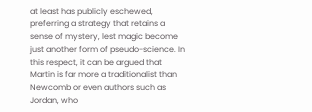at least has publicly eschewed, preferring a strategy that retains a sense of mystery, lest magic become just another form of pseudo-science. In this respect, it can be argued that Martin is far more a traditionalist than Newcomb or even authors such as Jordan, who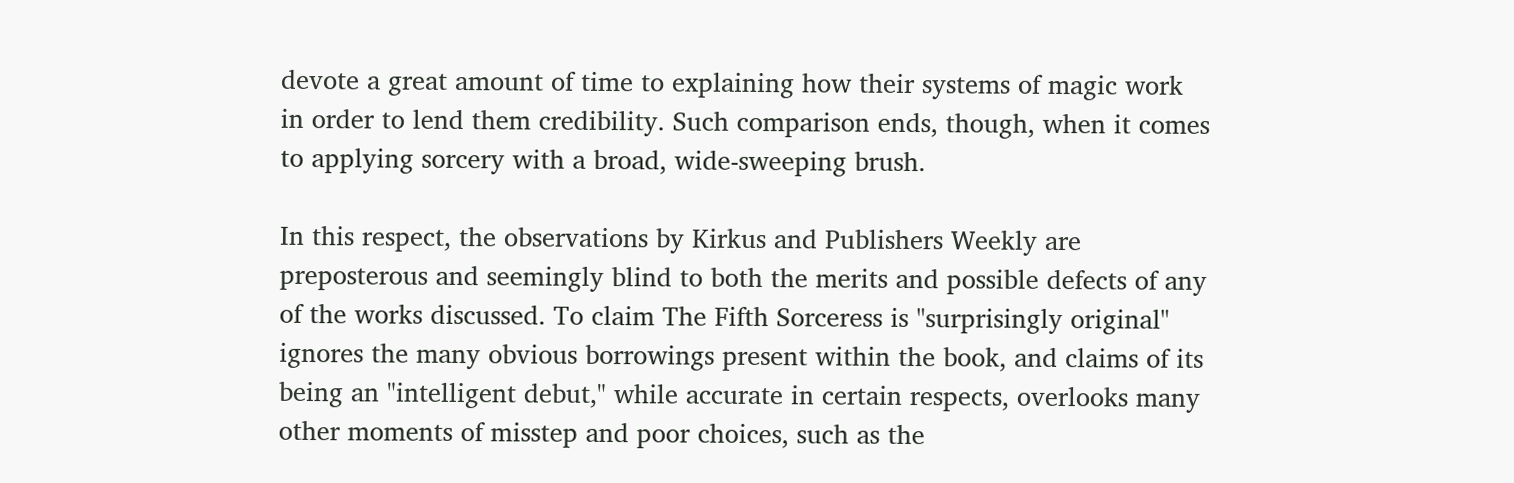devote a great amount of time to explaining how their systems of magic work in order to lend them credibility. Such comparison ends, though, when it comes to applying sorcery with a broad, wide-sweeping brush.

In this respect, the observations by Kirkus and Publishers Weekly are preposterous and seemingly blind to both the merits and possible defects of any of the works discussed. To claim The Fifth Sorceress is "surprisingly original" ignores the many obvious borrowings present within the book, and claims of its being an "intelligent debut," while accurate in certain respects, overlooks many other moments of misstep and poor choices, such as the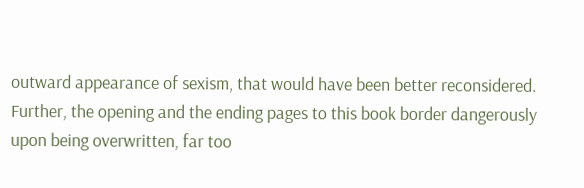outward appearance of sexism, that would have been better reconsidered. Further, the opening and the ending pages to this book border dangerously upon being overwritten, far too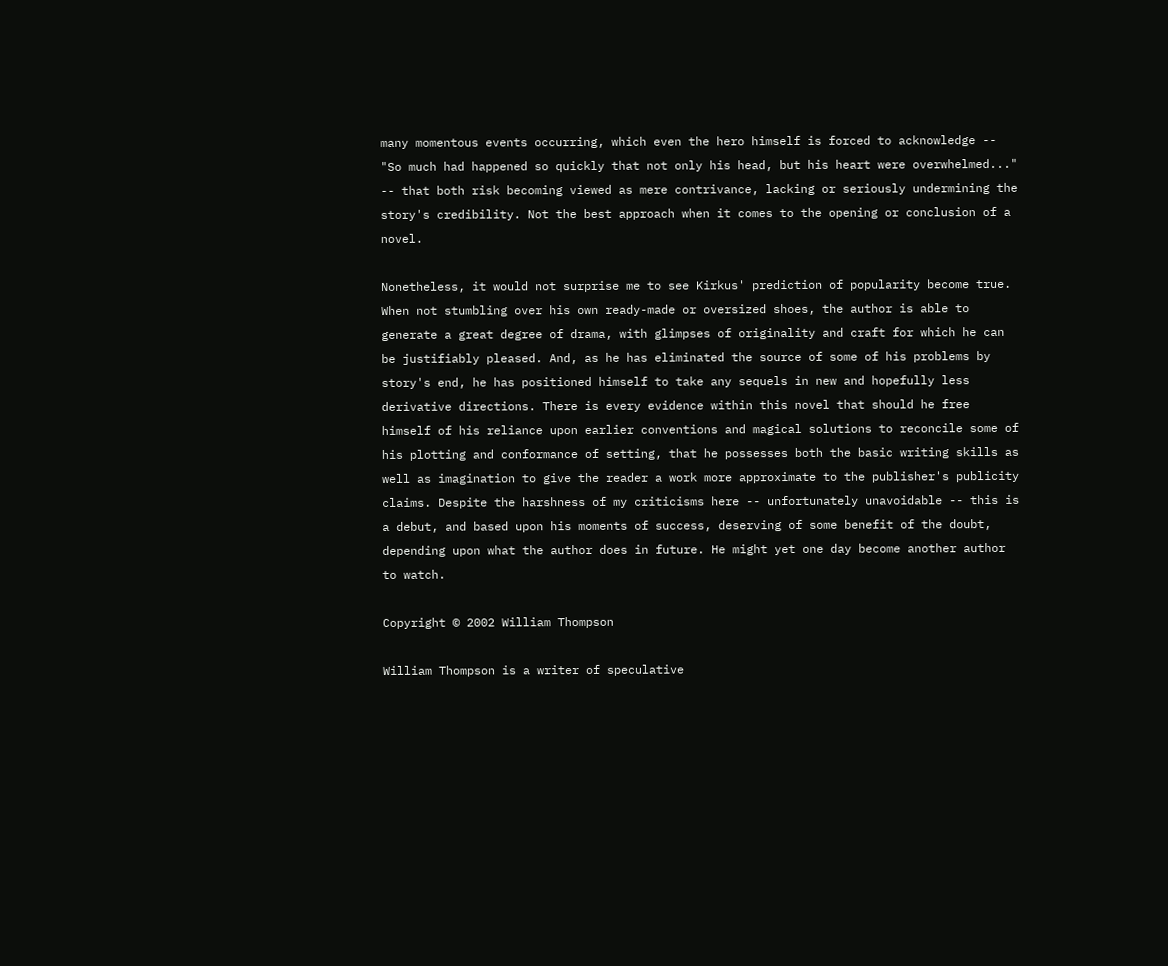many momentous events occurring, which even the hero himself is forced to acknowledge -- "So much had happened so quickly that not only his head, but his heart were overwhelmed..." -- that both risk becoming viewed as mere contrivance, lacking or seriously undermining the story's credibility. Not the best approach when it comes to the opening or conclusion of a novel.

Nonetheless, it would not surprise me to see Kirkus' prediction of popularity become true. When not stumbling over his own ready-made or oversized shoes, the author is able to generate a great degree of drama, with glimpses of originality and craft for which he can be justifiably pleased. And, as he has eliminated the source of some of his problems by story's end, he has positioned himself to take any sequels in new and hopefully less derivative directions. There is every evidence within this novel that should he free himself of his reliance upon earlier conventions and magical solutions to reconcile some of his plotting and conformance of setting, that he possesses both the basic writing skills as well as imagination to give the reader a work more approximate to the publisher's publicity claims. Despite the harshness of my criticisms here -- unfortunately unavoidable -- this is a debut, and based upon his moments of success, deserving of some benefit of the doubt, depending upon what the author does in future. He might yet one day become another author to watch.

Copyright © 2002 William Thompson

William Thompson is a writer of speculative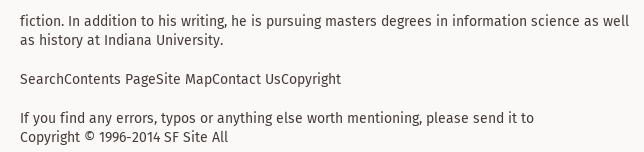fiction. In addition to his writing, he is pursuing masters degrees in information science as well as history at Indiana University.

SearchContents PageSite MapContact UsCopyright

If you find any errors, typos or anything else worth mentioning, please send it to
Copyright © 1996-2014 SF Site All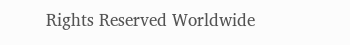Rights Reserved Worldwide